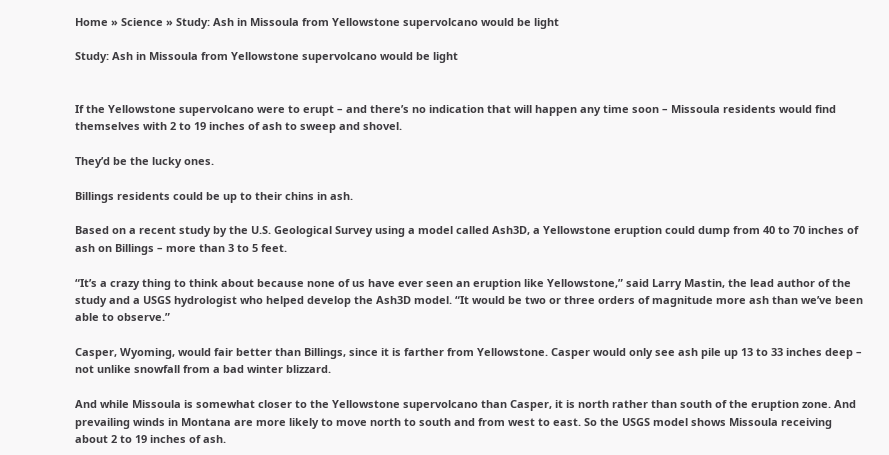Home » Science » Study: Ash in Missoula from Yellowstone supervolcano would be light

Study: Ash in Missoula from Yellowstone supervolcano would be light


If the Yellowstone supervolcano were to erupt – and there’s no indication that will happen any time soon – Missoula residents would find themselves with 2 to 19 inches of ash to sweep and shovel.

They’d be the lucky ones.

Billings residents could be up to their chins in ash.

Based on a recent study by the U.S. Geological Survey using a model called Ash3D, a Yellowstone eruption could dump from 40 to 70 inches of ash on Billings – more than 3 to 5 feet.

“It’s a crazy thing to think about because none of us have ever seen an eruption like Yellowstone,” said Larry Mastin, the lead author of the study and a USGS hydrologist who helped develop the Ash3D model. “It would be two or three orders of magnitude more ash than we’ve been able to observe.”

Casper, Wyoming, would fair better than Billings, since it is farther from Yellowstone. Casper would only see ash pile up 13 to 33 inches deep – not unlike snowfall from a bad winter blizzard.

And while Missoula is somewhat closer to the Yellowstone supervolcano than Casper, it is north rather than south of the eruption zone. And prevailing winds in Montana are more likely to move north to south and from west to east. So the USGS model shows Missoula receiving about 2 to 19 inches of ash.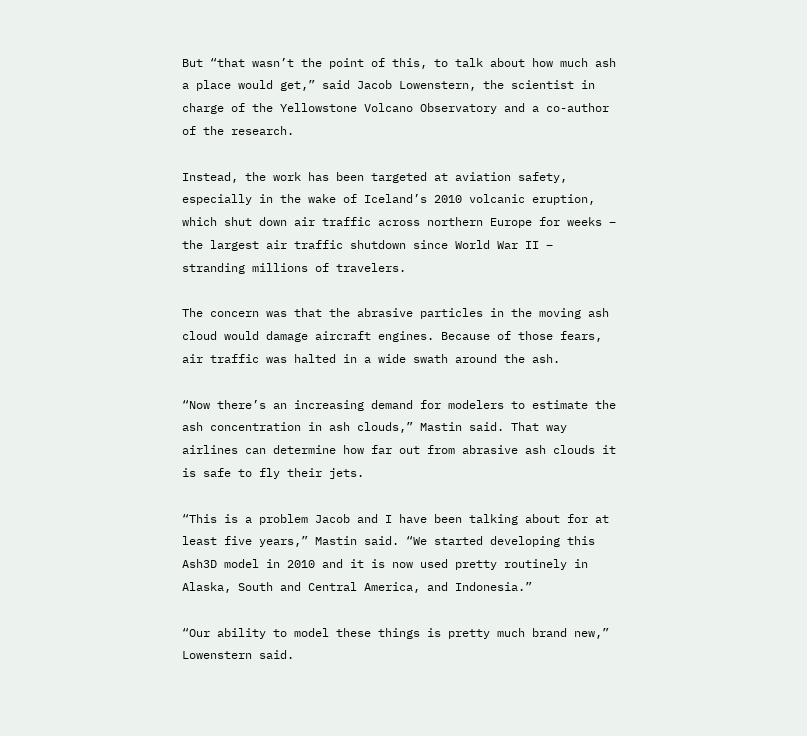But “that wasn’t the point of this, to talk about how much ash a place would get,” said Jacob Lowenstern, the scientist in charge of the Yellowstone Volcano Observatory and a co-author of the research.

Instead, the work has been targeted at aviation safety, especially in the wake of Iceland’s 2010 volcanic eruption, which shut down air traffic across northern Europe for weeks – the largest air traffic shutdown since World War II – stranding millions of travelers.

The concern was that the abrasive particles in the moving ash cloud would damage aircraft engines. Because of those fears, air traffic was halted in a wide swath around the ash.

“Now there’s an increasing demand for modelers to estimate the ash concentration in ash clouds,” Mastin said. That way airlines can determine how far out from abrasive ash clouds it is safe to fly their jets.

“This is a problem Jacob and I have been talking about for at least five years,” Mastin said. “We started developing this Ash3D model in 2010 and it is now used pretty routinely in Alaska, South and Central America, and Indonesia.”

“Our ability to model these things is pretty much brand new,” Lowenstern said.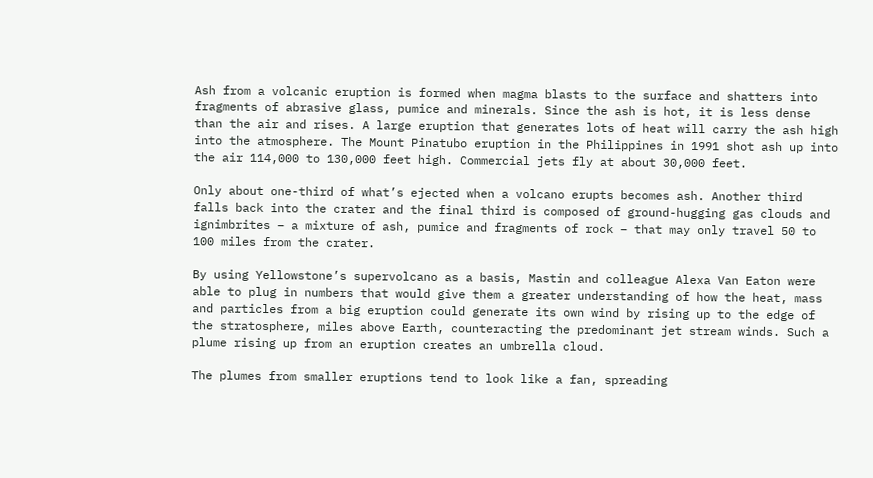Ash from a volcanic eruption is formed when magma blasts to the surface and shatters into fragments of abrasive glass, pumice and minerals. Since the ash is hot, it is less dense than the air and rises. A large eruption that generates lots of heat will carry the ash high into the atmosphere. The Mount Pinatubo eruption in the Philippines in 1991 shot ash up into the air 114,000 to 130,000 feet high. Commercial jets fly at about 30,000 feet.

Only about one-third of what’s ejected when a volcano erupts becomes ash. Another third falls back into the crater and the final third is composed of ground-hugging gas clouds and ignimbrites – a mixture of ash, pumice and fragments of rock – that may only travel 50 to 100 miles from the crater.

By using Yellowstone’s supervolcano as a basis, Mastin and colleague Alexa Van Eaton were able to plug in numbers that would give them a greater understanding of how the heat, mass and particles from a big eruption could generate its own wind by rising up to the edge of the stratosphere, miles above Earth, counteracting the predominant jet stream winds. Such a plume rising up from an eruption creates an umbrella cloud.

The plumes from smaller eruptions tend to look like a fan, spreading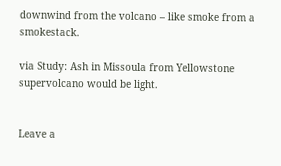downwind from the volcano – like smoke from a smokestack.

via Study: Ash in Missoula from Yellowstone supervolcano would be light.


Leave a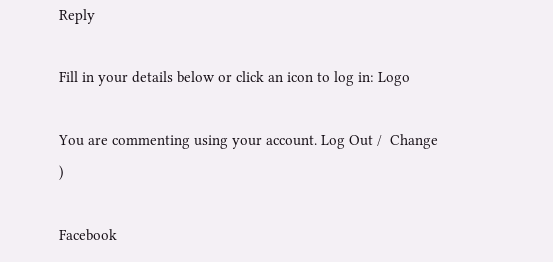Reply

Fill in your details below or click an icon to log in: Logo

You are commenting using your account. Log Out /  Change )

Facebook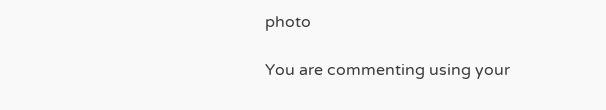photo

You are commenting using your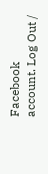Facebook account. Log Out /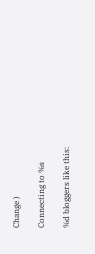Change )

Connecting to %s

%d bloggers like this: